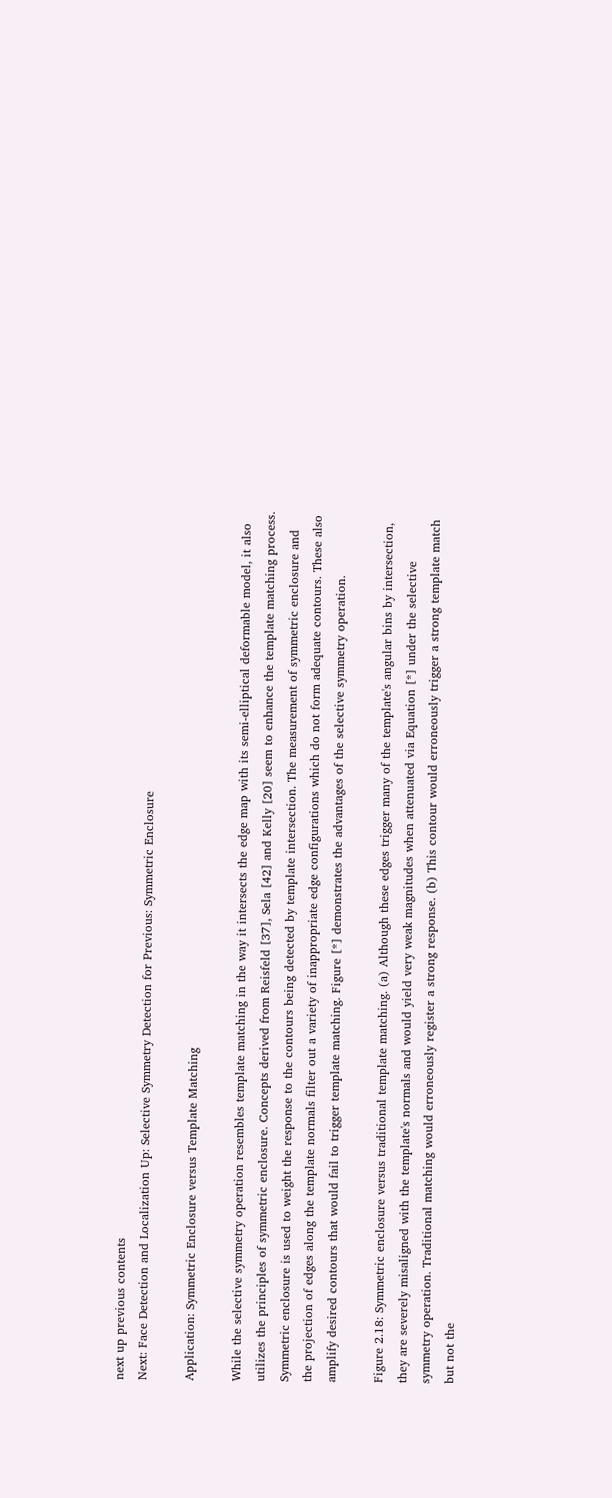next up previous contents
Next: Face Detection and Localization Up: Selective Symmetry Detection for Previous: Symmetric Enclosure

Application: Symmetric Enclosure versus Template Matching

While the selective symmetry operation resembles template matching in the way it intersects the edge map with its semi-elliptical deformable model, it also utilizes the principles of symmetric enclosure. Concepts derived from Reisfeld [37], Sela [42] and Kelly [20] seem to enhance the template matching process. Symmetric enclosure is used to weight the response to the contours being detected by template intersection. The measurement of symmetric enclosure and the projection of edges along the template normals filter out a variety of inappropriate edge configurations which do not form adequate contours. These also amplify desired contours that would fail to trigger template matching. Figure [*] demonstrates the advantages of the selective symmetry operation.

Figure 2.18: Symmetric enclosure versus traditional template matching. (a) Although these edges trigger many of the template's angular bins by intersection, they are severely misaligned with the template's normals and would yield very weak magnitudes when attenuated via Equation [*] under the selective symmetry operation. Traditional matching would erroneously register a strong response. (b) This contour would erroneously trigger a strong template match but not the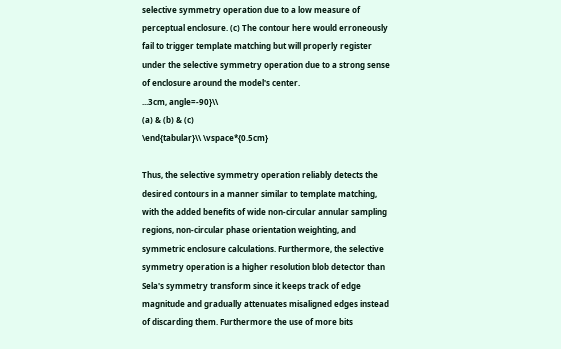selective symmetry operation due to a low measure of perceptual enclosure. (c) The contour here would erroneously fail to trigger template matching but will properly register under the selective symmetry operation due to a strong sense of enclosure around the model's center.
...3cm, angle=-90}\\
(a) & (b) & (c)
\end{tabular}\\ \vspace*{0.5cm}

Thus, the selective symmetry operation reliably detects the desired contours in a manner similar to template matching, with the added benefits of wide non-circular annular sampling regions, non-circular phase orientation weighting, and symmetric enclosure calculations. Furthermore, the selective symmetry operation is a higher resolution blob detector than Sela's symmetry transform since it keeps track of edge magnitude and gradually attenuates misaligned edges instead of discarding them. Furthermore the use of more bits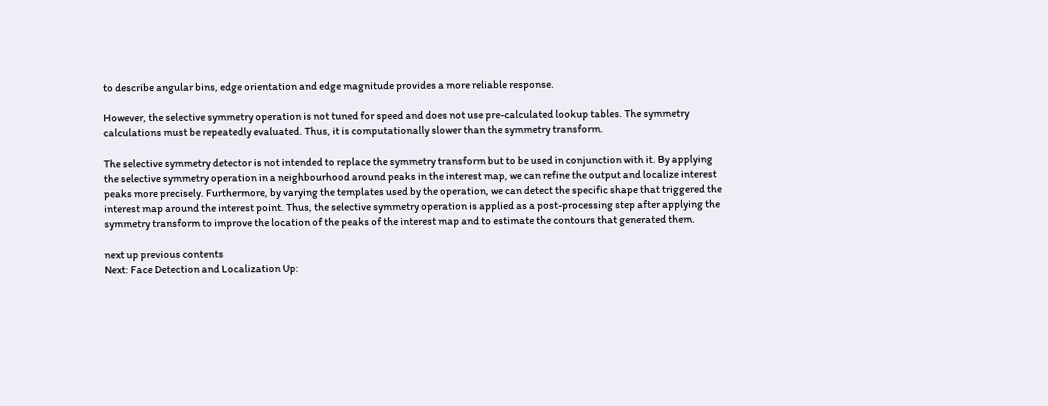to describe angular bins, edge orientation and edge magnitude provides a more reliable response.

However, the selective symmetry operation is not tuned for speed and does not use pre-calculated lookup tables. The symmetry calculations must be repeatedly evaluated. Thus, it is computationally slower than the symmetry transform.

The selective symmetry detector is not intended to replace the symmetry transform but to be used in conjunction with it. By applying the selective symmetry operation in a neighbourhood around peaks in the interest map, we can refine the output and localize interest peaks more precisely. Furthermore, by varying the templates used by the operation, we can detect the specific shape that triggered the interest map around the interest point. Thus, the selective symmetry operation is applied as a post-processing step after applying the symmetry transform to improve the location of the peaks of the interest map and to estimate the contours that generated them.

next up previous contents
Next: Face Detection and Localization Up: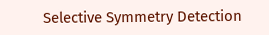Selective Symmetry Detection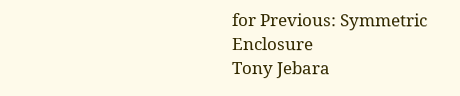for Previous: Symmetric Enclosure
Tony Jebara